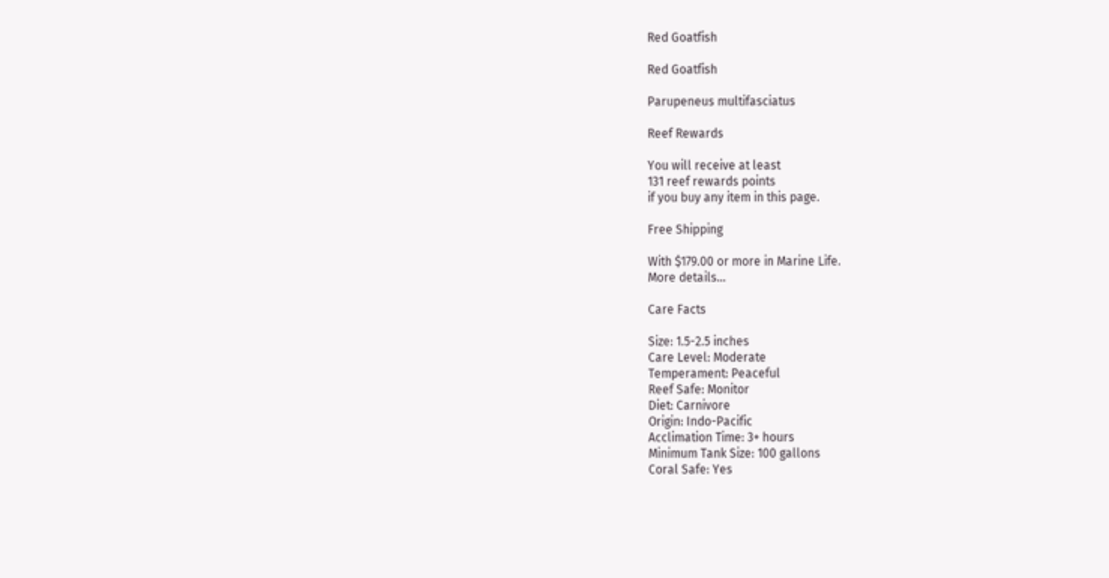Red Goatfish

Red Goatfish

Parupeneus multifasciatus

Reef Rewards

You will receive at least
131 reef rewards points
if you buy any item in this page.

Free Shipping

With $179.00 or more in Marine Life.
More details...

Care Facts

Size: 1.5-2.5 inches
Care Level: Moderate
Temperament: Peaceful
Reef Safe: Monitor
Diet: Carnivore
Origin: Indo-Pacific
Acclimation Time: 3+ hours
Minimum Tank Size: 100 gallons
Coral Safe: Yes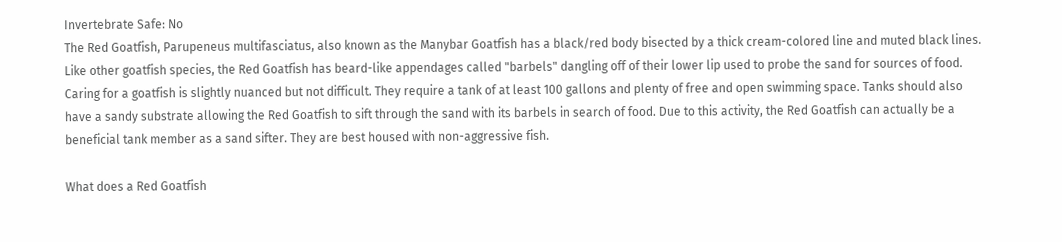Invertebrate Safe: No
The Red Goatfish, Parupeneus multifasciatus, also known as the Manybar Goatfish has a black/red body bisected by a thick cream-colored line and muted black lines. Like other goatfish species, the Red Goatfish has beard-like appendages called "barbels" dangling off of their lower lip used to probe the sand for sources of food.
Caring for a goatfish is slightly nuanced but not difficult. They require a tank of at least 100 gallons and plenty of free and open swimming space. Tanks should also have a sandy substrate allowing the Red Goatfish to sift through the sand with its barbels in search of food. Due to this activity, the Red Goatfish can actually be a beneficial tank member as a sand sifter. They are best housed with non-aggressive fish.

What does a Red Goatfish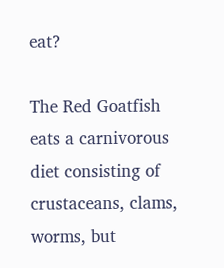eat?

The Red Goatfish eats a carnivorous diet consisting of crustaceans, clams, worms, but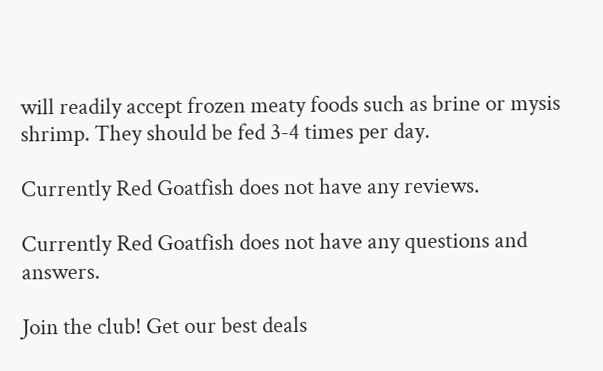will readily accept frozen meaty foods such as brine or mysis shrimp. They should be fed 3-4 times per day.

Currently Red Goatfish does not have any reviews.

Currently Red Goatfish does not have any questions and answers.

Join the club! Get our best deals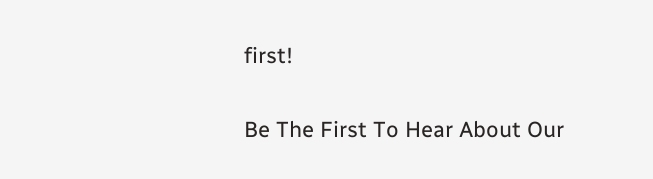first!

Be The First To Hear About Our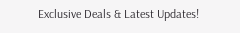Exclusive Deals & Latest Updates!